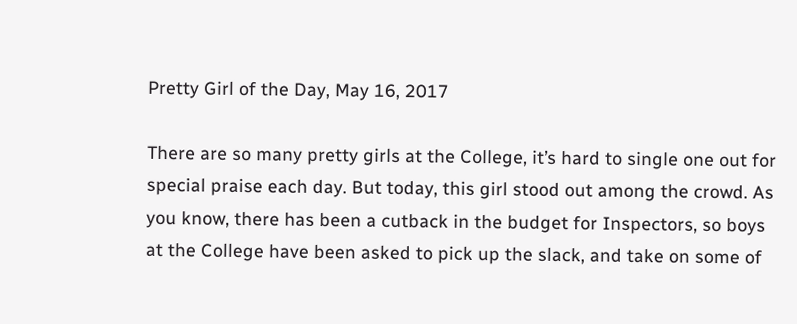Pretty Girl of the Day, May 16, 2017

There are so many pretty girls at the College, it’s hard to single one out for special praise each day. But today, this girl stood out among the crowd. As you know, there has been a cutback in the budget for Inspectors, so boys at the College have been asked to pick up the slack, and take on some of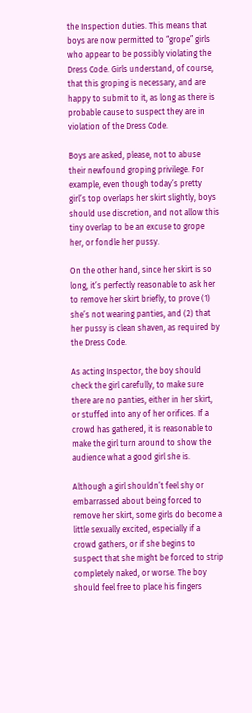the Inspection duties. This means that boys are now permitted to “grope” girls who appear to be possibly violating the Dress Code. Girls understand, of course, that this groping is necessary, and are happy to submit to it, as long as there is probable cause to suspect they are in violation of the Dress Code.

Boys are asked, please, not to abuse their newfound groping privilege. For example, even though today’s pretty girl’s top overlaps her skirt slightly, boys should use discretion, and not allow this tiny overlap to be an excuse to grope her, or fondle her pussy.

On the other hand, since her skirt is so long, it’s perfectly reasonable to ask her to remove her skirt briefly, to prove (1) she’s not wearing panties, and (2) that her pussy is clean shaven, as required by the Dress Code.

As acting Inspector, the boy should check the girl carefully, to make sure there are no panties, either in her skirt, or stuffed into any of her orifices. If a crowd has gathered, it is reasonable to make the girl turn around to show the audience what a good girl she is.

Although a girl shouldn’t feel shy or embarrassed about being forced to remove her skirt, some girls do become a little sexually excited, especially if a crowd gathers, or if she begins to suspect that she might be forced to strip completely naked, or worse. The boy should feel free to place his fingers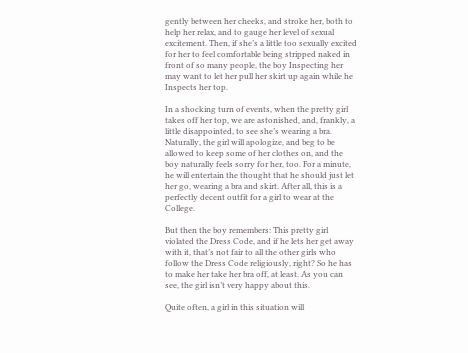gently between her cheeks, and stroke her, both to help her relax, and to gauge her level of sexual excitement. Then, if she’s a little too sexually excited for her to feel comfortable being stripped naked in front of so many people, the boy Inspecting her may want to let her pull her skirt up again while he Inspects her top.

In a shocking turn of events, when the pretty girl takes off her top, we are astonished, and, frankly, a little disappointed, to see she’s wearing a bra. Naturally, the girl will apologize, and beg to be allowed to keep some of her clothes on, and the boy naturally feels sorry for her, too. For a minute, he will entertain the thought that he should just let her go, wearing a bra and skirt. After all, this is a perfectly decent outfit for a girl to wear at the College.

But then the boy remembers: This pretty girl violated the Dress Code, and if he lets her get away with it, that’s not fair to all the other girls who follow the Dress Code religiously, right? So he has to make her take her bra off, at least. As you can see, the girl isn’t very happy about this.

Quite often, a girl in this situation will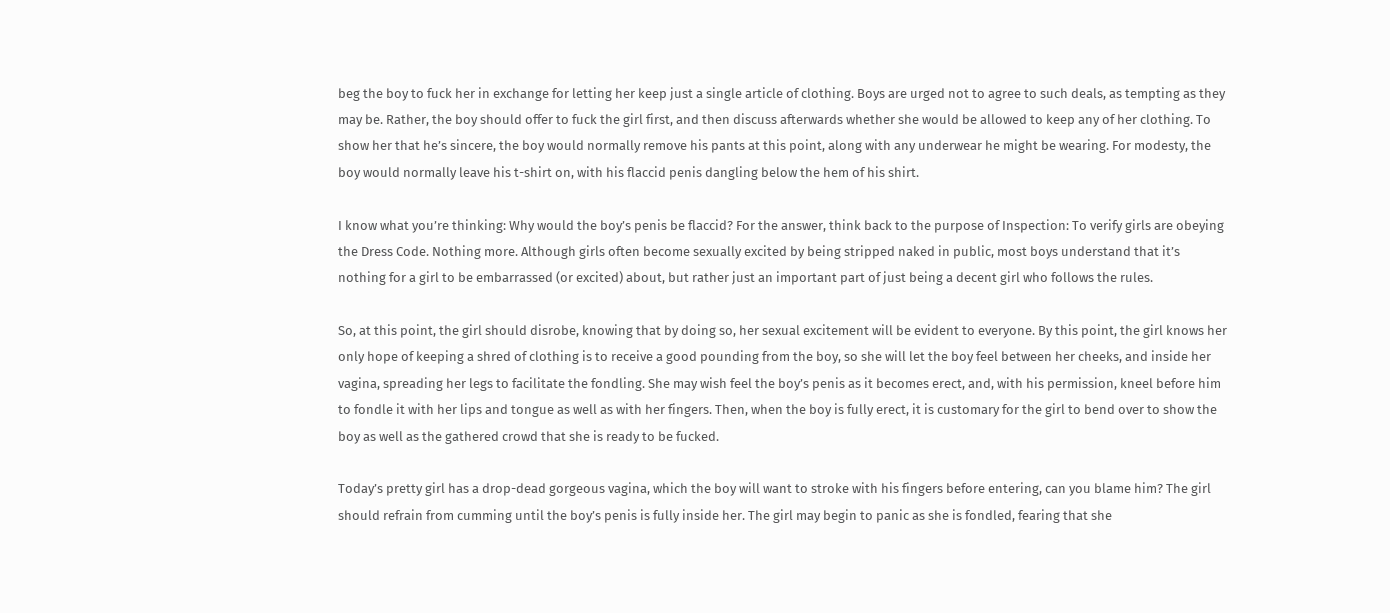beg the boy to fuck her in exchange for letting her keep just a single article of clothing. Boys are urged not to agree to such deals, as tempting as they may be. Rather, the boy should offer to fuck the girl first, and then discuss afterwards whether she would be allowed to keep any of her clothing. To show her that he’s sincere, the boy would normally remove his pants at this point, along with any underwear he might be wearing. For modesty, the boy would normally leave his t-shirt on, with his flaccid penis dangling below the hem of his shirt.

I know what you’re thinking: Why would the boy’s penis be flaccid? For the answer, think back to the purpose of Inspection: To verify girls are obeying the Dress Code. Nothing more. Although girls often become sexually excited by being stripped naked in public, most boys understand that it’s nothing for a girl to be embarrassed (or excited) about, but rather just an important part of just being a decent girl who follows the rules.

So, at this point, the girl should disrobe, knowing that by doing so, her sexual excitement will be evident to everyone. By this point, the girl knows her only hope of keeping a shred of clothing is to receive a good pounding from the boy, so she will let the boy feel between her cheeks, and inside her vagina, spreading her legs to facilitate the fondling. She may wish feel the boy’s penis as it becomes erect, and, with his permission, kneel before him to fondle it with her lips and tongue as well as with her fingers. Then, when the boy is fully erect, it is customary for the girl to bend over to show the boy as well as the gathered crowd that she is ready to be fucked.

Today’s pretty girl has a drop-dead gorgeous vagina, which the boy will want to stroke with his fingers before entering, can you blame him? The girl should refrain from cumming until the boy’s penis is fully inside her. The girl may begin to panic as she is fondled, fearing that she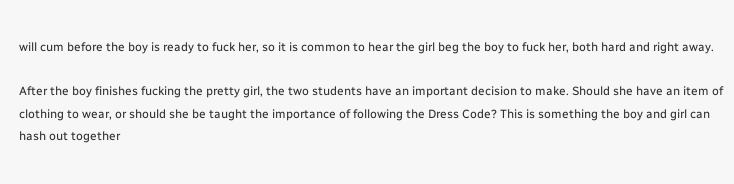will cum before the boy is ready to fuck her, so it is common to hear the girl beg the boy to fuck her, both hard and right away.

After the boy finishes fucking the pretty girl, the two students have an important decision to make. Should she have an item of clothing to wear, or should she be taught the importance of following the Dress Code? This is something the boy and girl can hash out together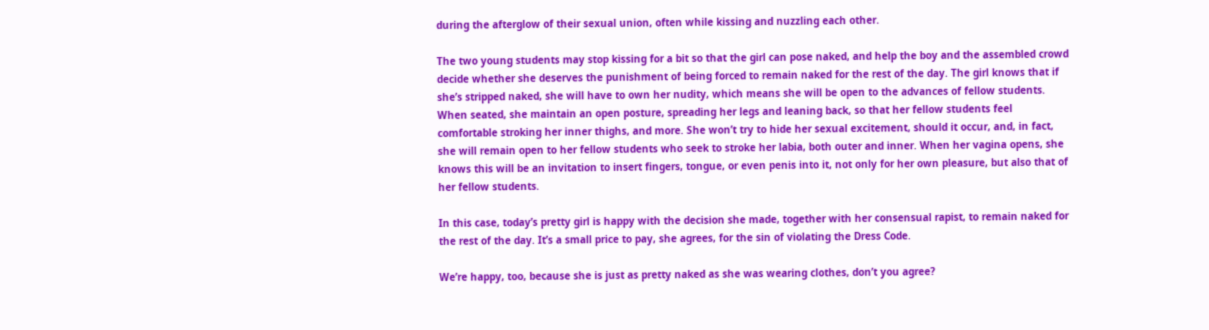during the afterglow of their sexual union, often while kissing and nuzzling each other.

The two young students may stop kissing for a bit so that the girl can pose naked, and help the boy and the assembled crowd decide whether she deserves the punishment of being forced to remain naked for the rest of the day. The girl knows that if she’s stripped naked, she will have to own her nudity, which means she will be open to the advances of fellow students. When seated, she maintain an open posture, spreading her legs and leaning back, so that her fellow students feel comfortable stroking her inner thighs, and more. She won’t try to hide her sexual excitement, should it occur, and, in fact, she will remain open to her fellow students who seek to stroke her labia, both outer and inner. When her vagina opens, she knows this will be an invitation to insert fingers, tongue, or even penis into it, not only for her own pleasure, but also that of her fellow students.

In this case, today’s pretty girl is happy with the decision she made, together with her consensual rapist, to remain naked for the rest of the day. It’s a small price to pay, she agrees, for the sin of violating the Dress Code.

We’re happy, too, because she is just as pretty naked as she was wearing clothes, don’t you agree?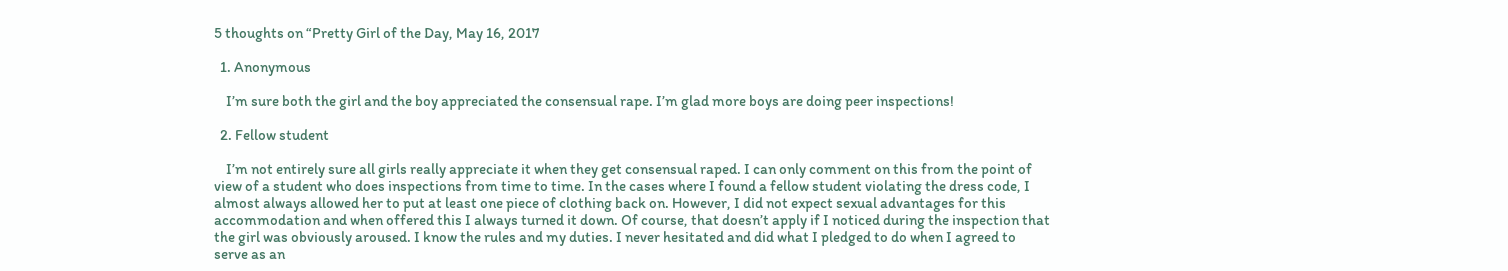5 thoughts on “Pretty Girl of the Day, May 16, 2017

  1. Anonymous

    I’m sure both the girl and the boy appreciated the consensual rape. I’m glad more boys are doing peer inspections!

  2. Fellow student

    I’m not entirely sure all girls really appreciate it when they get consensual raped. I can only comment on this from the point of view of a student who does inspections from time to time. In the cases where I found a fellow student violating the dress code, I almost always allowed her to put at least one piece of clothing back on. However, I did not expect sexual advantages for this accommodation and when offered this I always turned it down. Of course, that doesn’t apply if I noticed during the inspection that the girl was obviously aroused. I know the rules and my duties. I never hesitated and did what I pledged to do when I agreed to serve as an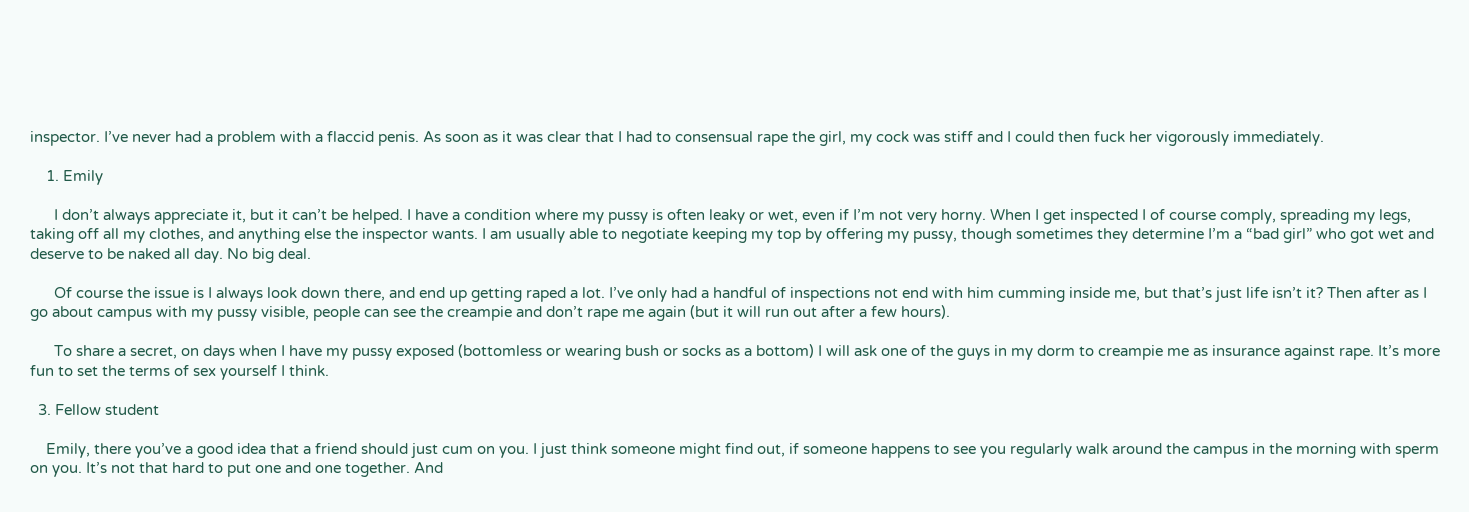inspector. I’ve never had a problem with a flaccid penis. As soon as it was clear that I had to consensual rape the girl, my cock was stiff and I could then fuck her vigorously immediately.

    1. Emily

      I don’t always appreciate it, but it can’t be helped. I have a condition where my pussy is often leaky or wet, even if I’m not very horny. When I get inspected I of course comply, spreading my legs, taking off all my clothes, and anything else the inspector wants. I am usually able to negotiate keeping my top by offering my pussy, though sometimes they determine I’m a “bad girl” who got wet and deserve to be naked all day. No big deal.

      Of course the issue is I always look down there, and end up getting raped a lot. I’ve only had a handful of inspections not end with him cumming inside me, but that’s just life isn’t it? Then after as I go about campus with my pussy visible, people can see the creampie and don’t rape me again (but it will run out after a few hours).

      To share a secret, on days when I have my pussy exposed (bottomless or wearing bush or socks as a bottom) I will ask one of the guys in my dorm to creampie me as insurance against rape. It’s more fun to set the terms of sex yourself I think.

  3. Fellow student

    Emily, there you’ve a good idea that a friend should just cum on you. I just think someone might find out, if someone happens to see you regularly walk around the campus in the morning with sperm on you. It’s not that hard to put one and one together. And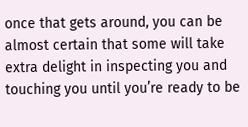once that gets around, you can be almost certain that some will take extra delight in inspecting you and touching you until you’re ready to be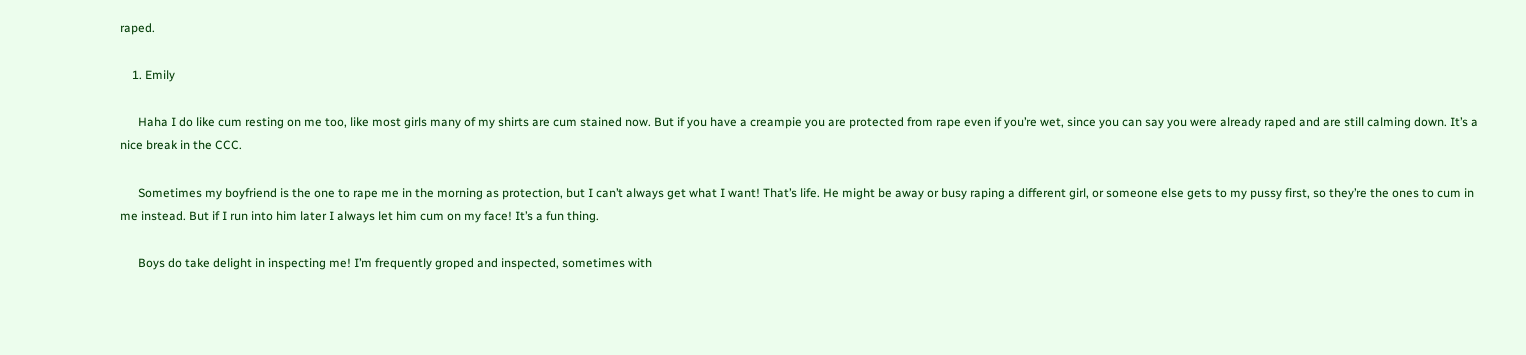raped.

    1. Emily

      Haha I do like cum resting on me too, like most girls many of my shirts are cum stained now. But if you have a creampie you are protected from rape even if you’re wet, since you can say you were already raped and are still calming down. It’s a nice break in the CCC.

      Sometimes my boyfriend is the one to rape me in the morning as protection, but I can’t always get what I want! That’s life. He might be away or busy raping a different girl, or someone else gets to my pussy first, so they’re the ones to cum in me instead. But if I run into him later I always let him cum on my face! It’s a fun thing.

      Boys do take delight in inspecting me! I’m frequently groped and inspected, sometimes with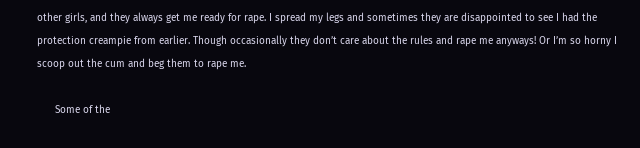other girls, and they always get me ready for rape. I spread my legs and sometimes they are disappointed to see I had the protection creampie from earlier. Though occasionally they don’t care about the rules and rape me anyways! Or I’m so horny I scoop out the cum and beg them to rape me.

      Some of the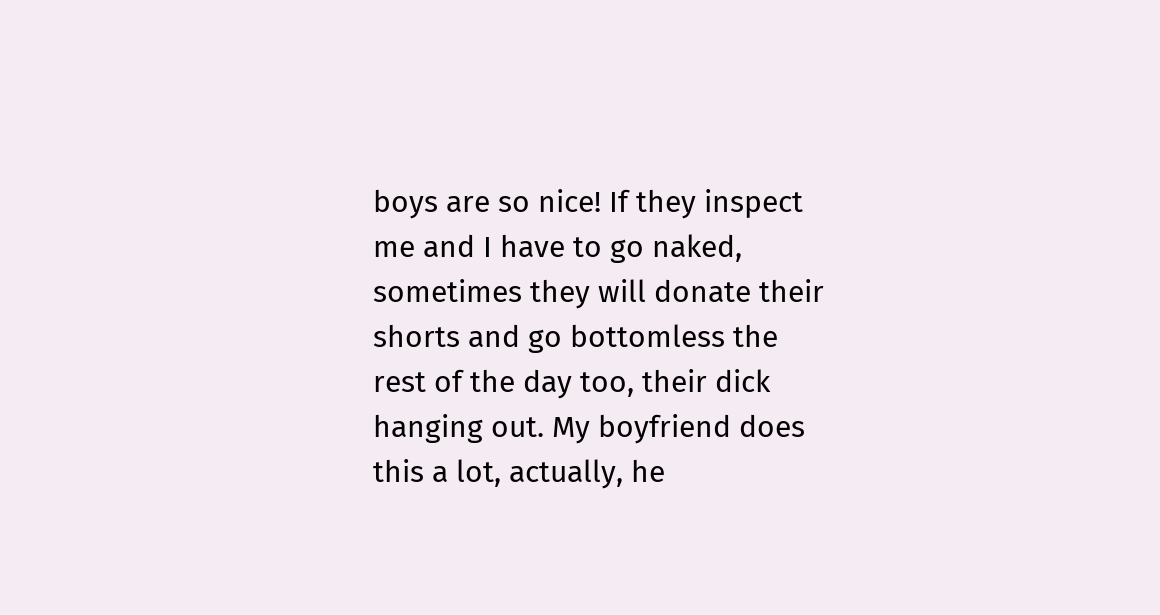boys are so nice! If they inspect me and I have to go naked, sometimes they will donate their shorts and go bottomless the rest of the day too, their dick hanging out. My boyfriend does this a lot, actually, he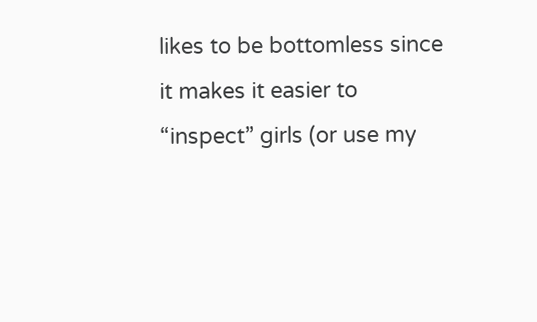likes to be bottomless since it makes it easier to “inspect” girls (or use my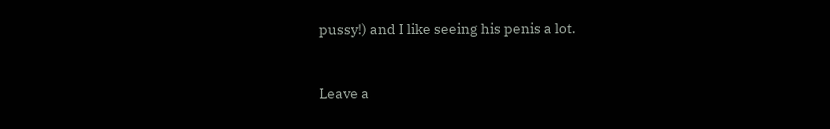pussy!) and I like seeing his penis a lot.


Leave a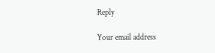Reply

Your email address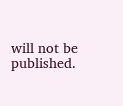will not be published.